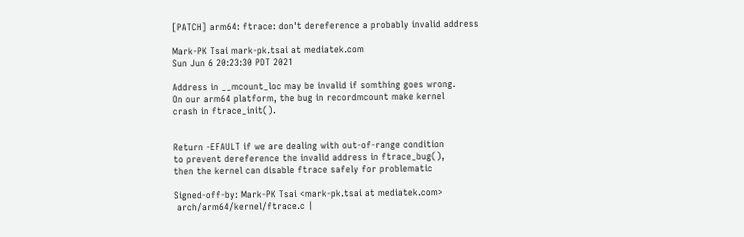[PATCH] arm64: ftrace: don't dereference a probably invalid address

Mark-PK Tsai mark-pk.tsai at mediatek.com
Sun Jun 6 20:23:30 PDT 2021

Address in __mcount_loc may be invalid if somthing goes wrong.
On our arm64 platform, the bug in recordmcount make kernel
crash in ftrace_init().


Return -EFAULT if we are dealing with out-of-range condition
to prevent dereference the invalid address in ftrace_bug(),
then the kernel can disable ftrace safely for problematic

Signed-off-by: Mark-PK Tsai <mark-pk.tsai at mediatek.com>
 arch/arm64/kernel/ftrace.c |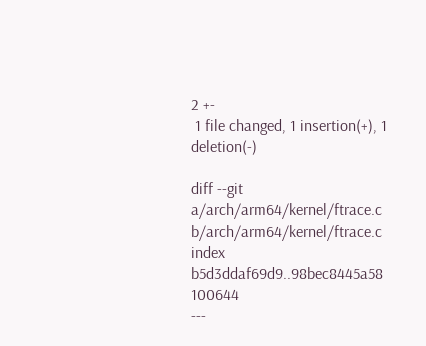2 +-
 1 file changed, 1 insertion(+), 1 deletion(-)

diff --git a/arch/arm64/kernel/ftrace.c b/arch/arm64/kernel/ftrace.c
index b5d3ddaf69d9..98bec8445a58 100644
---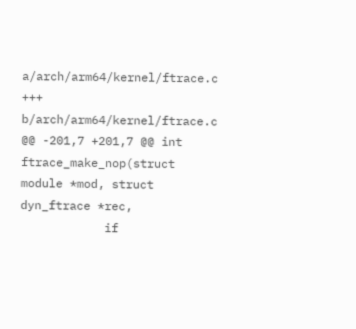a/arch/arm64/kernel/ftrace.c
+++ b/arch/arm64/kernel/ftrace.c
@@ -201,7 +201,7 @@ int ftrace_make_nop(struct module *mod, struct dyn_ftrace *rec,
            if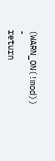(WARN_ON(!mod))
-               return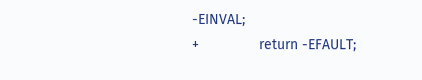-EINVAL;
+               return -EFAULT;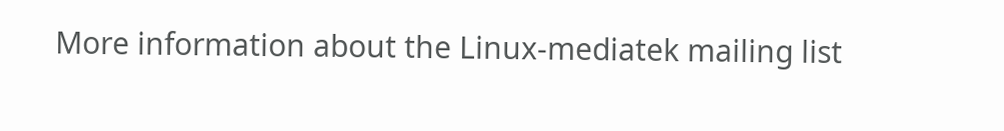More information about the Linux-mediatek mailing list